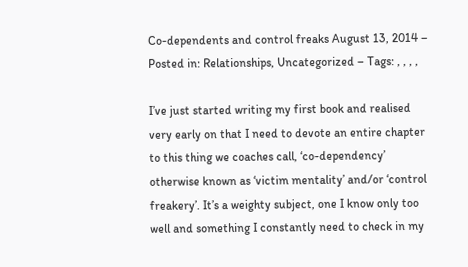Co-dependents and control freaks August 13, 2014 – Posted in: Relationships, Uncategorized – Tags: , , , ,

I’ve just started writing my first book and realised very early on that I need to devote an entire chapter to this thing we coaches call, ‘co-dependency’ otherwise known as ‘victim mentality’ and/or ‘control freakery’. It’s a weighty subject, one I know only too well and something I constantly need to check in my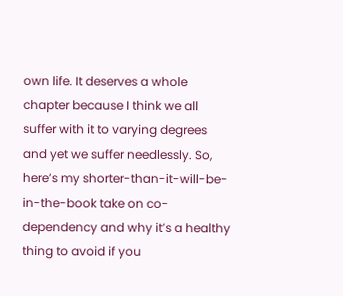own life. It deserves a whole chapter because I think we all suffer with it to varying degrees and yet we suffer needlessly. So, here’s my shorter-than-it-will-be-in-the-book take on co-dependency and why it’s a healthy thing to avoid if you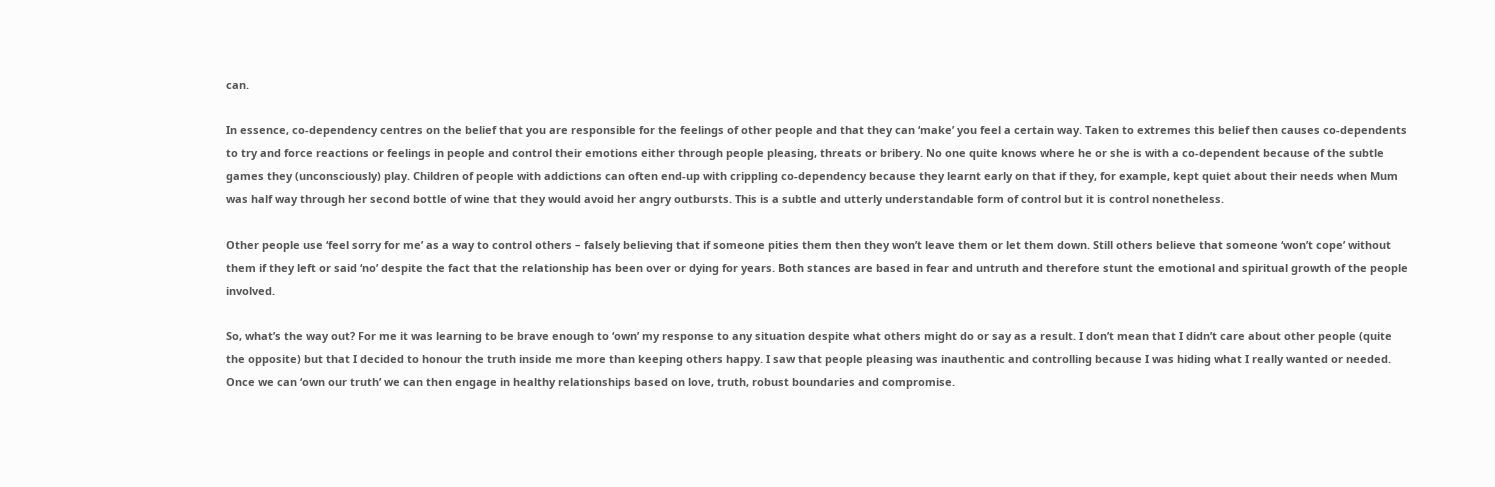can.

In essence, co-dependency centres on the belief that you are responsible for the feelings of other people and that they can ‘make’ you feel a certain way. Taken to extremes this belief then causes co-dependents to try and force reactions or feelings in people and control their emotions either through people pleasing, threats or bribery. No one quite knows where he or she is with a co-dependent because of the subtle games they (unconsciously) play. Children of people with addictions can often end-up with crippling co-dependency because they learnt early on that if they, for example, kept quiet about their needs when Mum was half way through her second bottle of wine that they would avoid her angry outbursts. This is a subtle and utterly understandable form of control but it is control nonetheless.

Other people use ‘feel sorry for me’ as a way to control others – falsely believing that if someone pities them then they won’t leave them or let them down. Still others believe that someone ‘won’t cope’ without them if they left or said ‘no’ despite the fact that the relationship has been over or dying for years. Both stances are based in fear and untruth and therefore stunt the emotional and spiritual growth of the people involved.

So, what’s the way out? For me it was learning to be brave enough to ‘own’ my response to any situation despite what others might do or say as a result. I don’t mean that I didn’t care about other people (quite the opposite) but that I decided to honour the truth inside me more than keeping others happy. I saw that people pleasing was inauthentic and controlling because I was hiding what I really wanted or needed. Once we can ‘own our truth’ we can then engage in healthy relationships based on love, truth, robust boundaries and compromise.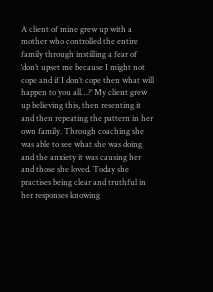A client of mine grew up with a mother who controlled the entire family through instilling a fear of ‘don’t upset me because I might not cope and if I don’t cope then what will happen to you all…?’ My client grew up believing this, then resenting it and then repeating the pattern in her own family. Through coaching she was able to see what she was doing and the anxiety it was causing her and those she loved. Today she practises being clear and truthful in her responses knowing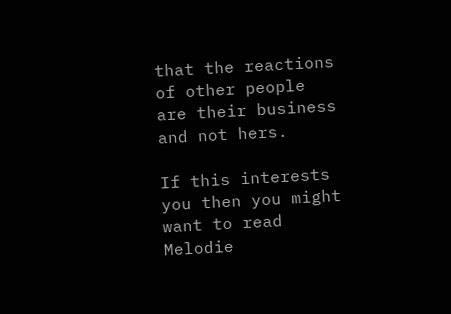that the reactions of other people are their business and not hers.

If this interests you then you might want to read Melodie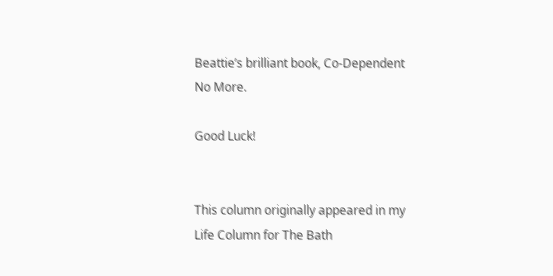Beattie’s brilliant book, Co-Dependent No More.

Good Luck!


This column originally appeared in my Life Column for The Bath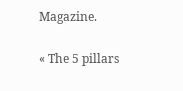Magazine.

« The 5 pillars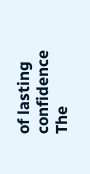of lasting confidence
The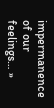impermanence of our feelings… »